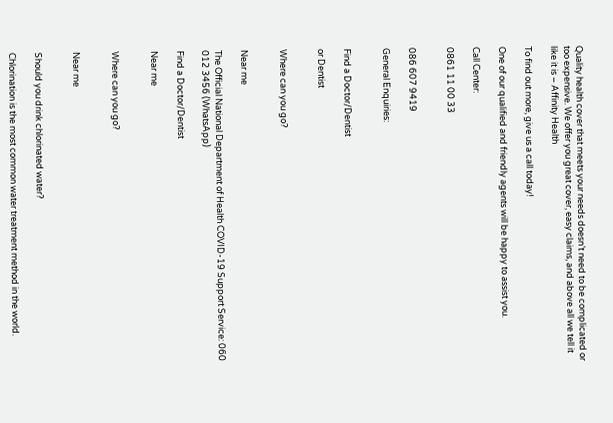Quality health cover that meets your needs doesn’t need to be complicated or too expensive. We offer you great cover, easy claims, and above all we tell it like it is – Affinity Health

To find out more, give us a call today!

One of our qualified and friendly agents will be happy to assist you.

Call Center:

0861 11 00 33


086 607 9419

General Enquiries:


Find a Doctor/Dentist

or Dentist


Where can you go?


Near me

The Official National Department of Health COVID-19 Support Service: 060 012 3456 (WhatsApp)

Find a Doctor/Dentist

Near me


Where can you go?


Near me


Should you drink chlorinated water?

Chlorination is the most common water treatment method in the world.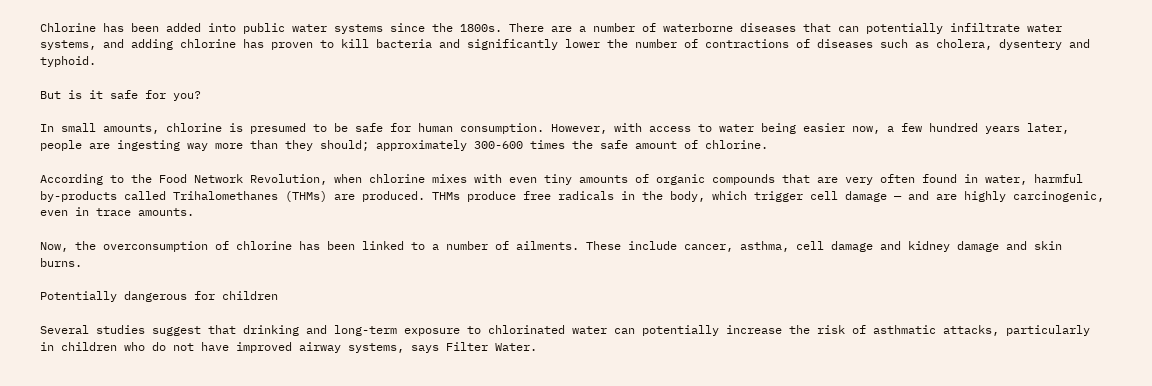Chlorine has been added into public water systems since the 1800s. There are a number of waterborne diseases that can potentially infiltrate water systems, and adding chlorine has proven to kill bacteria and significantly lower the number of contractions of diseases such as cholera, dysentery and typhoid.

But is it safe for you?

In small amounts, chlorine is presumed to be safe for human consumption. However, with access to water being easier now, a few hundred years later, people are ingesting way more than they should; approximately 300-600 times the safe amount of chlorine.

According to the Food Network Revolution, when chlorine mixes with even tiny amounts of organic compounds that are very often found in water, harmful by-products called Trihalomethanes (THMs) are produced. THMs produce free radicals in the body, which trigger cell damage — and are highly carcinogenic, even in trace amounts.

Now, the overconsumption of chlorine has been linked to a number of ailments. These include cancer, asthma, cell damage and kidney damage and skin burns.

Potentially dangerous for children

Several studies suggest that drinking and long-term exposure to chlorinated water can potentially increase the risk of asthmatic attacks, particularly in children who do not have improved airway systems, says Filter Water.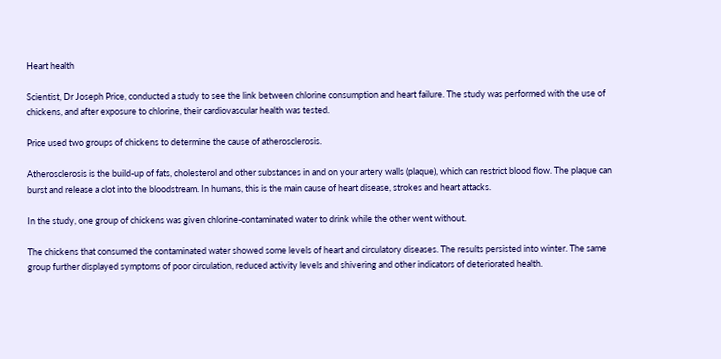Heart health

Scientist, Dr Joseph Price, conducted a study to see the link between chlorine consumption and heart failure. The study was performed with the use of chickens, and after exposure to chlorine, their cardiovascular health was tested.

Price used two groups of chickens to determine the cause of atherosclerosis.

Atherosclerosis is the build-up of fats, cholesterol and other substances in and on your artery walls (plaque), which can restrict blood flow. The plaque can burst and release a clot into the bloodstream. In humans, this is the main cause of heart disease, strokes and heart attacks.

In the study, one group of chickens was given chlorine-contaminated water to drink while the other went without.

The chickens that consumed the contaminated water showed some levels of heart and circulatory diseases. The results persisted into winter. The same group further displayed symptoms of poor circulation, reduced activity levels and shivering and other indicators of deteriorated health.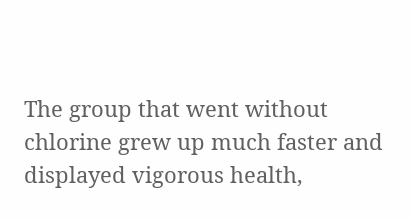The group that went without chlorine grew up much faster and displayed vigorous health,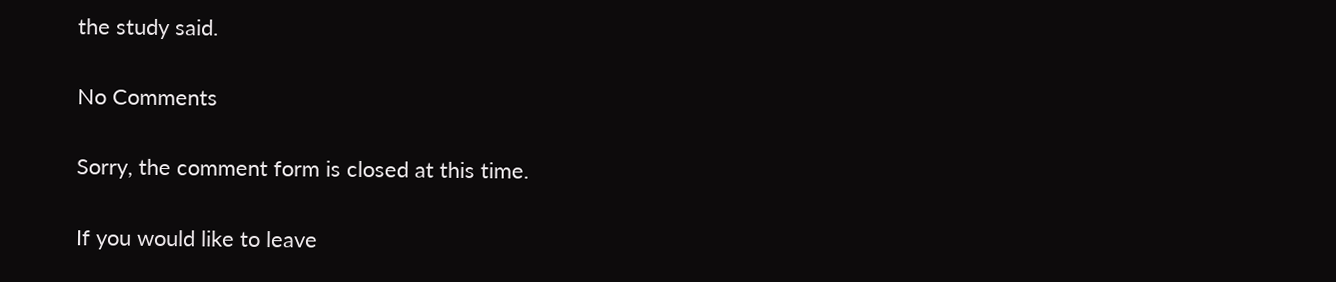the study said.

No Comments

Sorry, the comment form is closed at this time.

If you would like to leave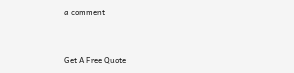a comment


Get A Free Quote